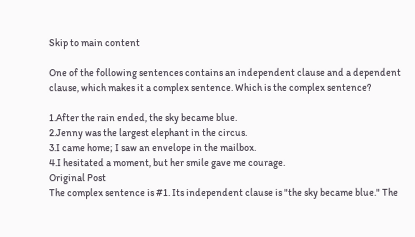Skip to main content

One of the following sentences contains an independent clause and a dependent clause, which makes it a complex sentence. Which is the complex sentence?

1.After the rain ended, the sky became blue.
2.Jenny was the largest elephant in the circus.
3.I came home; I saw an envelope in the mailbox.
4.I hesitated a moment, but her smile gave me courage.
Original Post
The complex sentence is #1. Its independent clause is "the sky became blue." The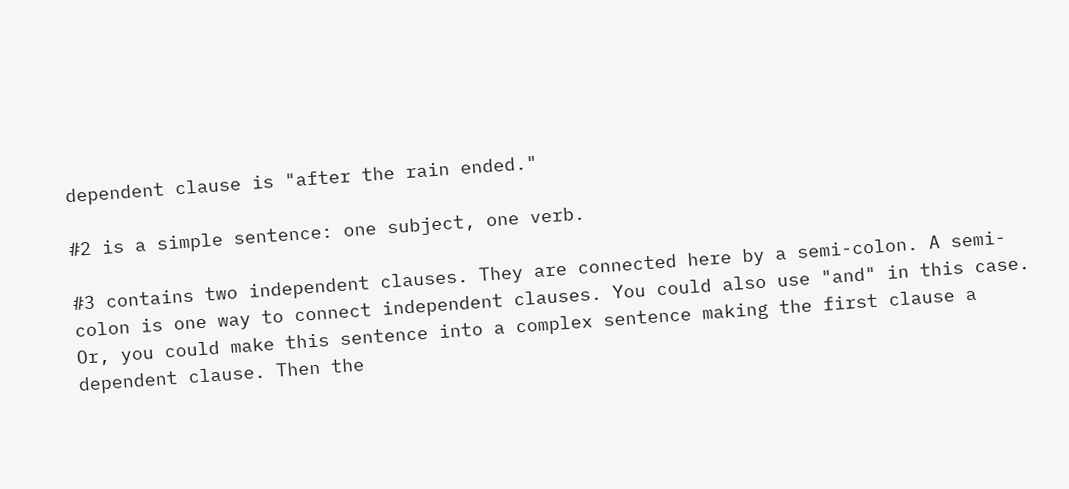dependent clause is "after the rain ended."

#2 is a simple sentence: one subject, one verb.

#3 contains two independent clauses. They are connected here by a semi-colon. A semi-colon is one way to connect independent clauses. You could also use "and" in this case. Or, you could make this sentence into a complex sentence making the first clause a dependent clause. Then the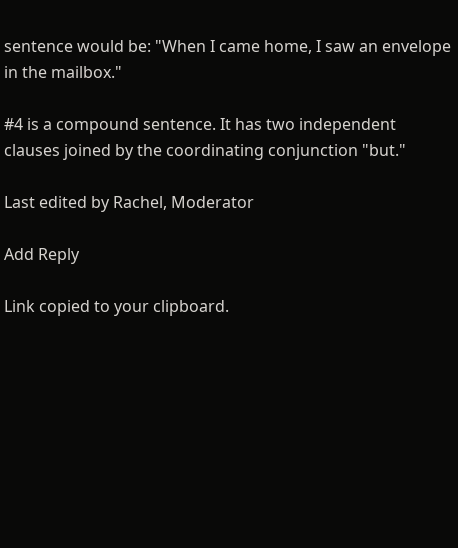sentence would be: "When I came home, I saw an envelope in the mailbox."

#4 is a compound sentence. It has two independent clauses joined by the coordinating conjunction "but."

Last edited by Rachel, Moderator

Add Reply

Link copied to your clipboard.